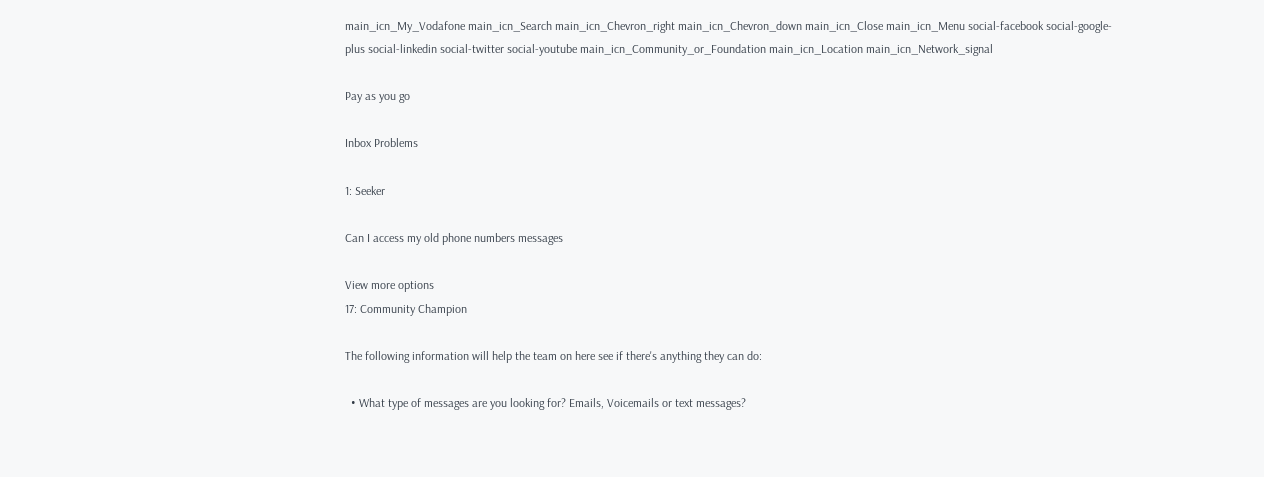main_icn_My_Vodafone main_icn_Search main_icn_Chevron_right main_icn_Chevron_down main_icn_Close main_icn_Menu social-facebook social-google-plus social-linkedin social-twitter social-youtube main_icn_Community_or_Foundation main_icn_Location main_icn_Network_signal

Pay as you go

Inbox Problems

1: Seeker

Can I access my old phone numbers messages

View more options
17: Community Champion

The following information will help the team on here see if there's anything they can do:

  • What type of messages are you looking for? Emails, Voicemails or text messages?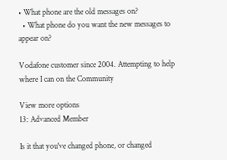• What phone are the old messages on?
  • What phone do you want the new messages to appear on?

Vodafone customer since 2004. Attempting to help where I can on the Community

View more options
13: Advanced Member

Is it that you've changed phone, or changed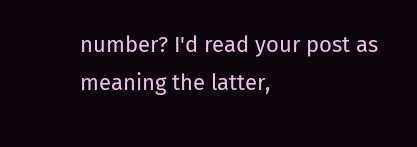number? I'd read your post as meaning the latter,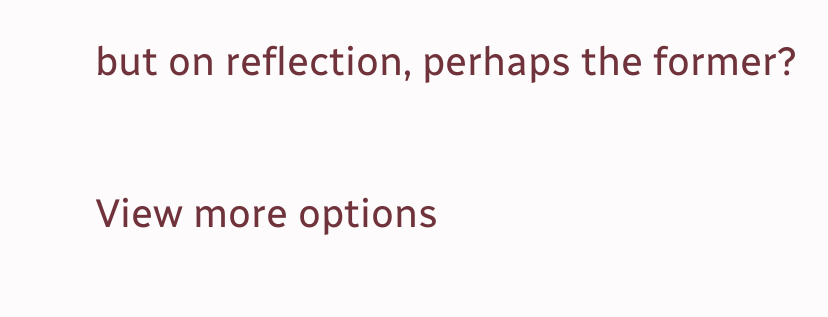but on reflection, perhaps the former?

View more options